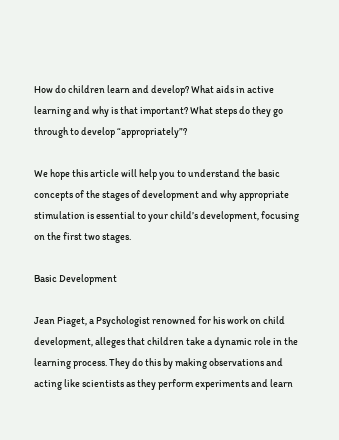How do children learn and develop? What aids in active learning and why is that important? What steps do they go through to develop “appropriately”?

We hope this article will help you to understand the basic concepts of the stages of development and why appropriate stimulation is essential to your child’s development, focusing on the first two stages.

Basic Development

Jean Piaget, a Psychologist renowned for his work on child development, alleges that children take a dynamic role in the learning process. They do this by making observations and acting like scientists as they perform experiments and learn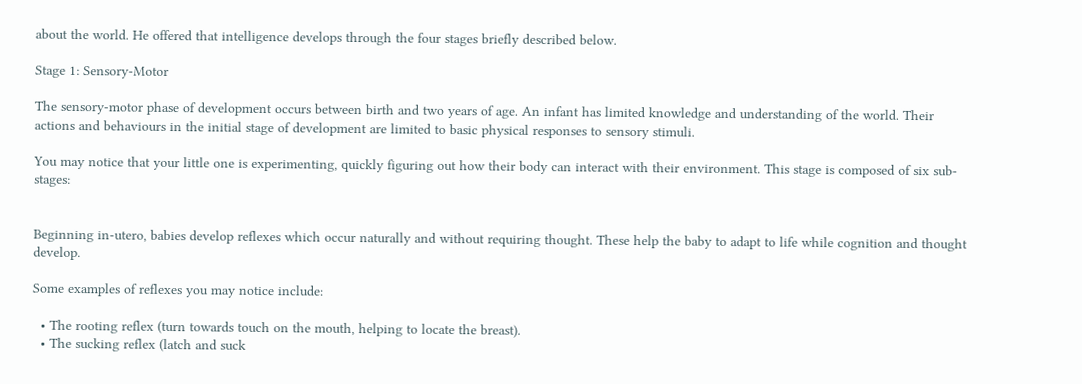about the world. He offered that intelligence develops through the four stages briefly described below.

Stage 1: Sensory-Motor

The sensory-motor phase of development occurs between birth and two years of age. An infant has limited knowledge and understanding of the world. Their actions and behaviours in the initial stage of development are limited to basic physical responses to sensory stimuli.

You may notice that your little one is experimenting, quickly figuring out how their body can interact with their environment. This stage is composed of six sub-stages:


Beginning in-utero, babies develop reflexes which occur naturally and without requiring thought. These help the baby to adapt to life while cognition and thought develop.

Some examples of reflexes you may notice include:

  • The rooting reflex (turn towards touch on the mouth, helping to locate the breast).
  • The sucking reflex (latch and suck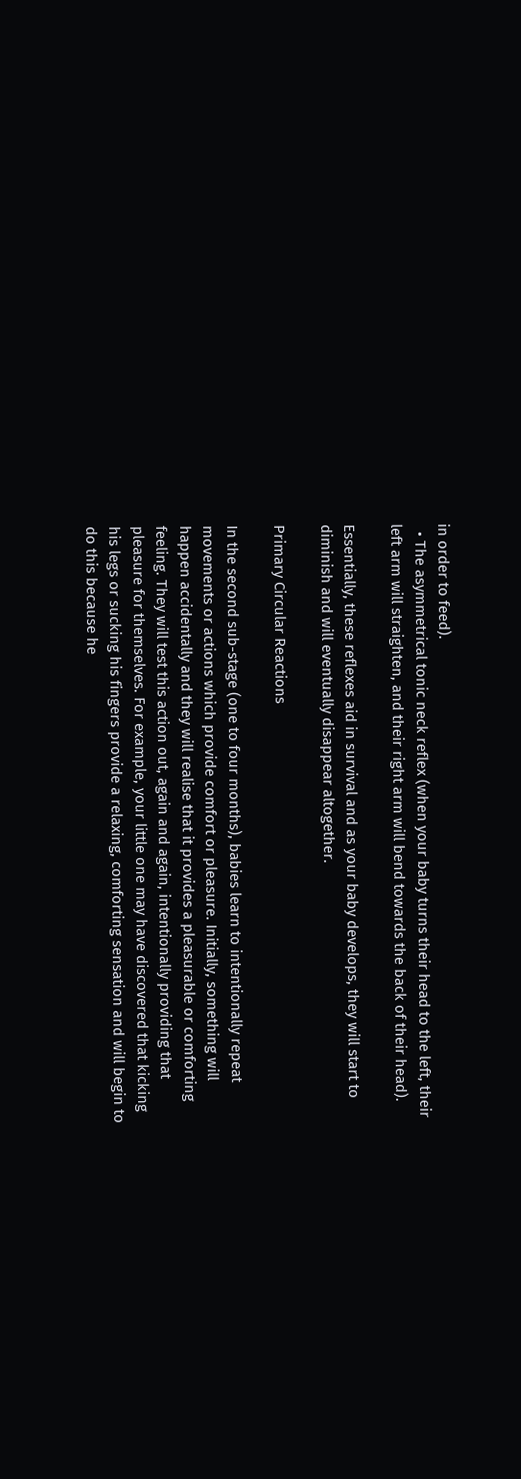in order to feed).
  • The asymmetrical tonic neck reflex (when your baby turns their head to the left, their left arm will straighten, and their right arm will bend towards the back of their head).

Essentially, these reflexes aid in survival and as your baby develops, they will start to diminish and will eventually disappear altogether.

Primary Circular Reactions

In the second sub-stage (one to four months), babies learn to intentionally repeat movements or actions which provide comfort or pleasure. Initially, something will happen accidentally and they will realise that it provides a pleasurable or comforting feeling. They will test this action out, again and again, intentionally providing that pleasure for themselves. For example, your little one may have discovered that kicking his legs or sucking his fingers provide a relaxing, comforting sensation and will begin to do this because he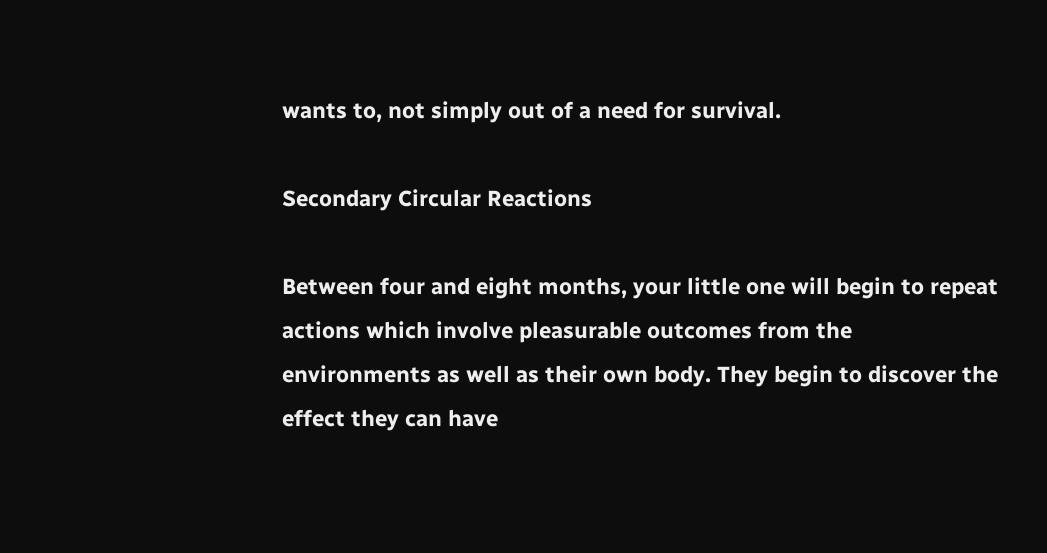wants to, not simply out of a need for survival.

Secondary Circular Reactions

Between four and eight months, your little one will begin to repeat actions which involve pleasurable outcomes from the environments as well as their own body. They begin to discover the effect they can have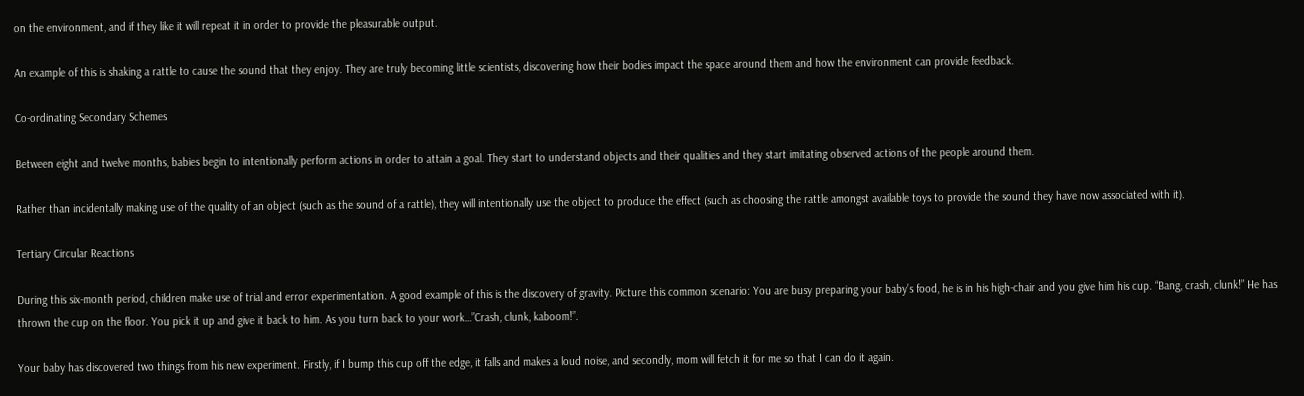on the environment, and if they like it will repeat it in order to provide the pleasurable output.

An example of this is shaking a rattle to cause the sound that they enjoy. They are truly becoming little scientists, discovering how their bodies impact the space around them and how the environment can provide feedback.

Co-ordinating Secondary Schemes

Between eight and twelve months, babies begin to intentionally perform actions in order to attain a goal. They start to understand objects and their qualities and they start imitating observed actions of the people around them.

Rather than incidentally making use of the quality of an object (such as the sound of a rattle), they will intentionally use the object to produce the effect (such as choosing the rattle amongst available toys to provide the sound they have now associated with it).

Tertiary Circular Reactions

During this six-month period, children make use of trial and error experimentation. A good example of this is the discovery of gravity. Picture this common scenario: You are busy preparing your baby’s food, he is in his high-chair and you give him his cup. “Bang, crash, clunk!” He has thrown the cup on the floor. You pick it up and give it back to him. As you turn back to your work…”Crash, clunk, kaboom!”.

Your baby has discovered two things from his new experiment. Firstly, if I bump this cup off the edge, it falls and makes a loud noise, and secondly, mom will fetch it for me so that I can do it again.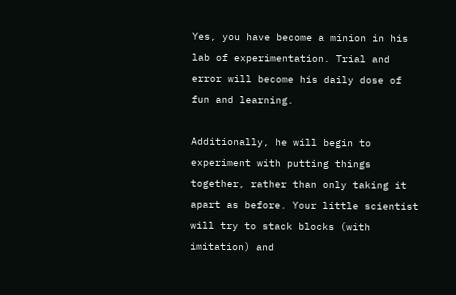Yes, you have become a minion in his lab of experimentation. Trial and error will become his daily dose of fun and learning.

Additionally, he will begin to experiment with putting things together, rather than only taking it apart as before. Your little scientist will try to stack blocks (with imitation) and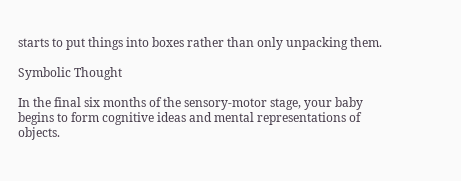starts to put things into boxes rather than only unpacking them.

Symbolic Thought

In the final six months of the sensory-motor stage, your baby begins to form cognitive ideas and mental representations of objects.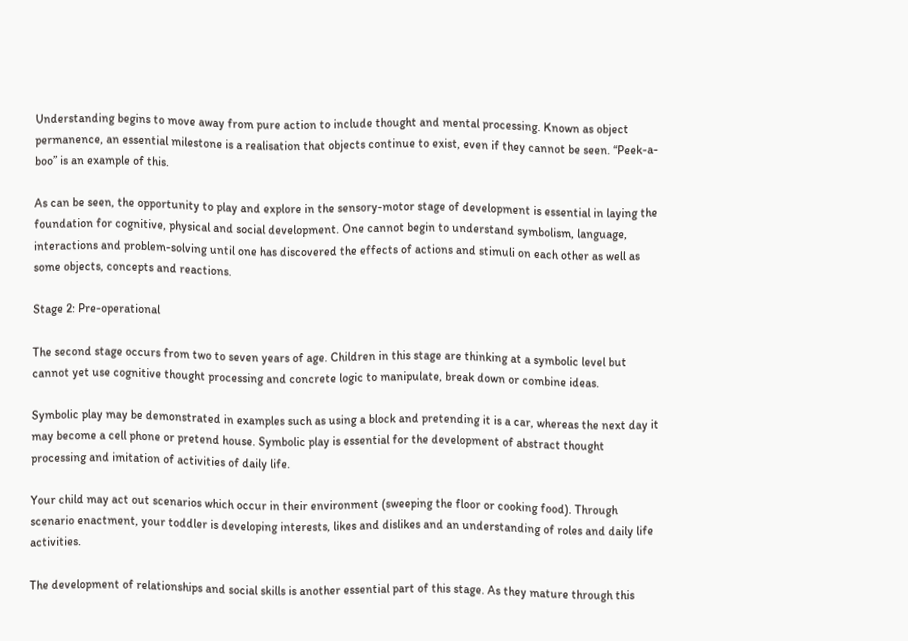Understanding begins to move away from pure action to include thought and mental processing. Known as object permanence, an essential milestone is a realisation that objects continue to exist, even if they cannot be seen. “Peek-a-boo” is an example of this.

As can be seen, the opportunity to play and explore in the sensory-motor stage of development is essential in laying the foundation for cognitive, physical and social development. One cannot begin to understand symbolism, language, interactions and problem-solving until one has discovered the effects of actions and stimuli on each other as well as some objects, concepts and reactions.

Stage 2: Pre-operational

The second stage occurs from two to seven years of age. Children in this stage are thinking at a symbolic level but cannot yet use cognitive thought processing and concrete logic to manipulate, break down or combine ideas.

Symbolic play may be demonstrated in examples such as using a block and pretending it is a car, whereas the next day it may become a cell phone or pretend house. Symbolic play is essential for the development of abstract thought processing and imitation of activities of daily life.

Your child may act out scenarios which occur in their environment (sweeping the floor or cooking food). Through scenario enactment, your toddler is developing interests, likes and dislikes and an understanding of roles and daily life activities.

The development of relationships and social skills is another essential part of this stage. As they mature through this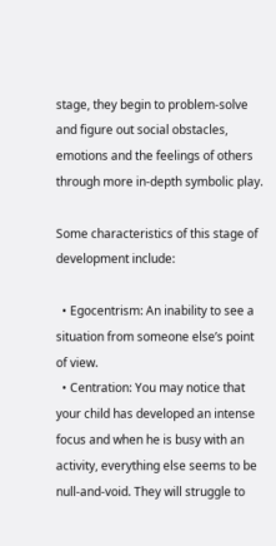stage, they begin to problem-solve and figure out social obstacles, emotions and the feelings of others through more in-depth symbolic play.

Some characteristics of this stage of development include:

  • Egocentrism: An inability to see a situation from someone else’s point of view.
  • Centration: You may notice that your child has developed an intense focus and when he is busy with an activity, everything else seems to be null-and-void. They will struggle to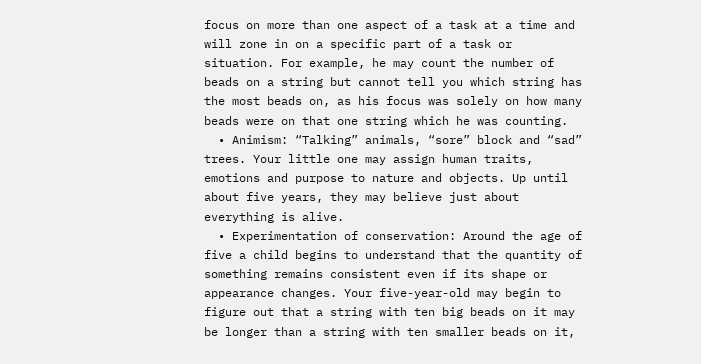focus on more than one aspect of a task at a time and will zone in on a specific part of a task or situation. For example, he may count the number of beads on a string but cannot tell you which string has the most beads on, as his focus was solely on how many beads were on that one string which he was counting.
  • Animism: “Talking” animals, “sore” block and “sad” trees. Your little one may assign human traits, emotions and purpose to nature and objects. Up until about five years, they may believe just about everything is alive.
  • Experimentation of conservation: Around the age of five a child begins to understand that the quantity of something remains consistent even if its shape or appearance changes. Your five-year-old may begin to figure out that a string with ten big beads on it may be longer than a string with ten smaller beads on it,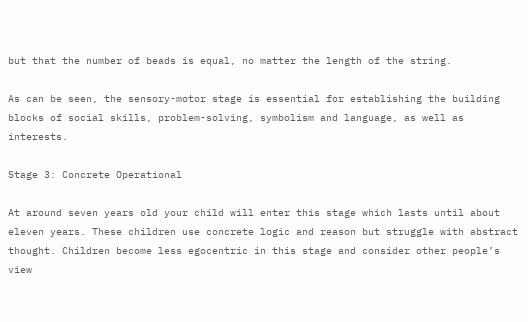but that the number of beads is equal, no matter the length of the string.

As can be seen, the sensory-motor stage is essential for establishing the building blocks of social skills, problem-solving, symbolism and language, as well as interests.

Stage 3: Concrete Operational

At around seven years old your child will enter this stage which lasts until about eleven years. These children use concrete logic and reason but struggle with abstract thought. Children become less egocentric in this stage and consider other people’s view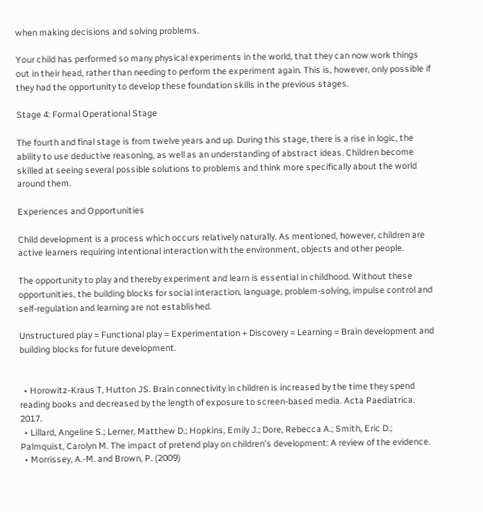when making decisions and solving problems.

Your child has performed so many physical experiments in the world, that they can now work things out in their head, rather than needing to perform the experiment again. This is, however, only possible if they had the opportunity to develop these foundation skills in the previous stages.

Stage 4: Formal Operational Stage

The fourth and final stage is from twelve years and up. During this stage, there is a rise in logic, the ability to use deductive reasoning, as well as an understanding of abstract ideas. Children become skilled at seeing several possible solutions to problems and think more specifically about the world around them.

Experiences and Opportunities

Child development is a process which occurs relatively naturally. As mentioned, however, children are active learners requiring intentional interaction with the environment, objects and other people.

The opportunity to play and thereby experiment and learn is essential in childhood. Without these opportunities, the building blocks for social interaction, language, problem-solving, impulse control and self-regulation and learning are not established.

Unstructured play = Functional play = Experimentation + Discovery = Learning = Brain development and building blocks for future development.


  • Horowitz-Kraus T, Hutton JS. Brain connectivity in children is increased by the time they spend reading books and decreased by the length of exposure to screen-based media. Acta Paediatrica. 2017.
  • Lillard, Angeline S.; Lerner, Matthew D.; Hopkins, Emily J.; Dore, Rebecca A.; Smith, Eric D.; Palmquist, Carolyn M. The impact of pretend play on children’s development: A review of the evidence.
  • Morrissey, A.-M. and Brown, P. (2009)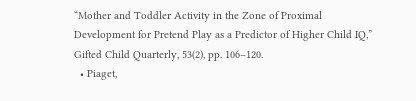“Mother and Toddler Activity in the Zone of Proximal Development for Pretend Play as a Predictor of Higher Child IQ,” Gifted Child Quarterly, 53(2), pp. 106–120.
  • Piaget,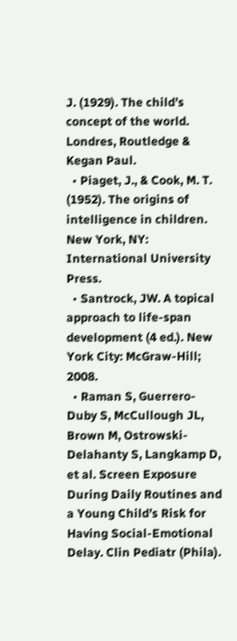J. (1929). The child’s concept of the world. Londres, Routledge & Kegan Paul.
  • Piaget, J., & Cook, M. T. (1952). The origins of intelligence in children. New York, NY: International University Press.
  • Santrock, JW. A topical approach to life-span development (4 ed.). New York City: McGraw-Hill; 2008.
  • Raman S, Guerrero-Duby S, McCullough JL, Brown M, Ostrowski-Delahanty S, Langkamp D, et al. Screen Exposure During Daily Routines and a Young Child’s Risk for Having Social-Emotional Delay. Clin Pediatr (Phila).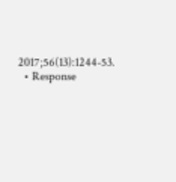2017;56(13):1244-53.
  • Response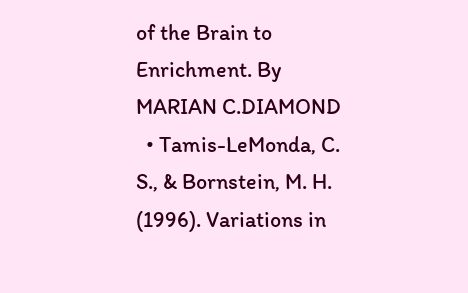of the Brain to Enrichment. By MARIAN C.DIAMOND
  • Tamis-LeMonda, C. S., & Bornstein, M. H. (1996). Variations in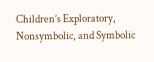Children’s Exploratory, Nonsymbolic, and Symbolic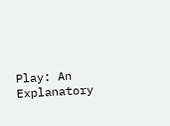Play: An Explanatory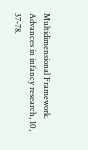Multidimensional Framework. Advances in infancy research, 10, 37-78.